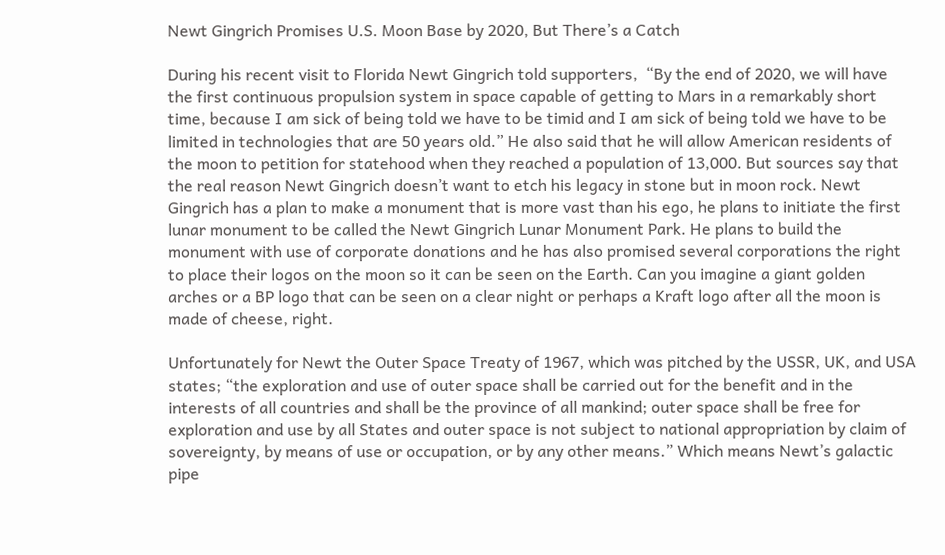Newt Gingrich Promises U.S. Moon Base by 2020, But There’s a Catch

During his recent visit to Florida Newt Gingrich told supporters,  “By the end of 2020, we will have the first continuous propulsion system in space capable of getting to Mars in a remarkably short time, because I am sick of being told we have to be timid and I am sick of being told we have to be limited in technologies that are 50 years old.” He also said that he will allow American residents of the moon to petition for statehood when they reached a population of 13,000. But sources say that the real reason Newt Gingrich doesn’t want to etch his legacy in stone but in moon rock. Newt Gingrich has a plan to make a monument that is more vast than his ego, he plans to initiate the first lunar monument to be called the Newt Gingrich Lunar Monument Park. He plans to build the monument with use of corporate donations and he has also promised several corporations the right to place their logos on the moon so it can be seen on the Earth. Can you imagine a giant golden arches or a BP logo that can be seen on a clear night or perhaps a Kraft logo after all the moon is made of cheese, right.

Unfortunately for Newt the Outer Space Treaty of 1967, which was pitched by the USSR, UK, and USA states; “the exploration and use of outer space shall be carried out for the benefit and in the interests of all countries and shall be the province of all mankind; outer space shall be free for exploration and use by all States and outer space is not subject to national appropriation by claim of sovereignty, by means of use or occupation, or by any other means.” Which means Newt’s galactic  pipe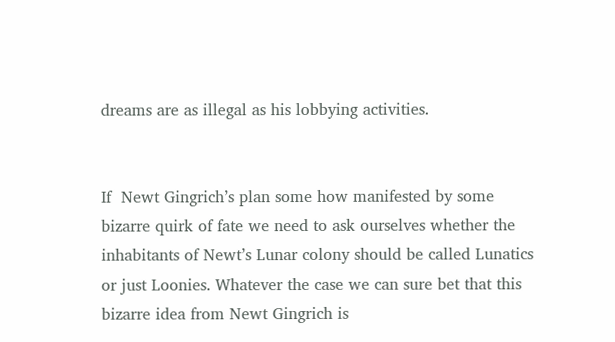dreams are as illegal as his lobbying activities.


If  Newt Gingrich’s plan some how manifested by some bizarre quirk of fate we need to ask ourselves whether the inhabitants of Newt’s Lunar colony should be called Lunatics or just Loonies. Whatever the case we can sure bet that this bizarre idea from Newt Gingrich is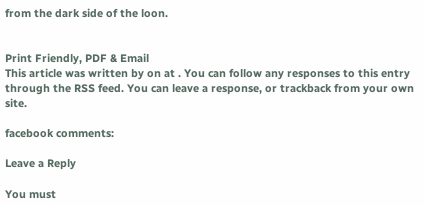from the dark side of the loon.


Print Friendly, PDF & Email
This article was written by on at . You can follow any responses to this entry through the RSS feed. You can leave a response, or trackback from your own site.

facebook comments:

Leave a Reply

You must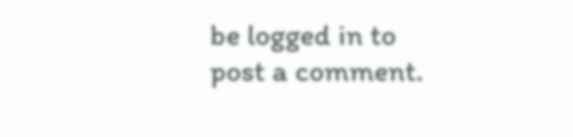be logged in to post a comment.